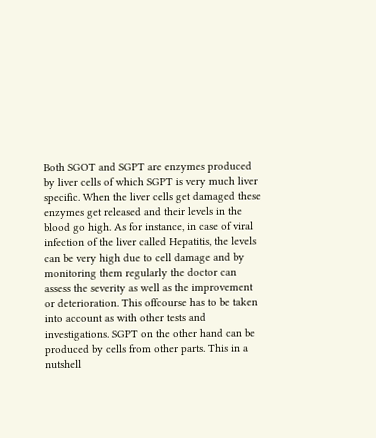Both SGOT and SGPT are enzymes produced by liver cells of which SGPT is very much liver specific. When the liver cells get damaged these enzymes get released and their levels in the blood go high. As for instance, in case of viral infection of the liver called Hepatitis, the levels can be very high due to cell damage and by monitoring them regularly the doctor can assess the severity as well as the improvement or deterioration. This offcourse has to be taken into account as with other tests and investigations. SGPT on the other hand can be produced by cells from other parts. This in a nutshell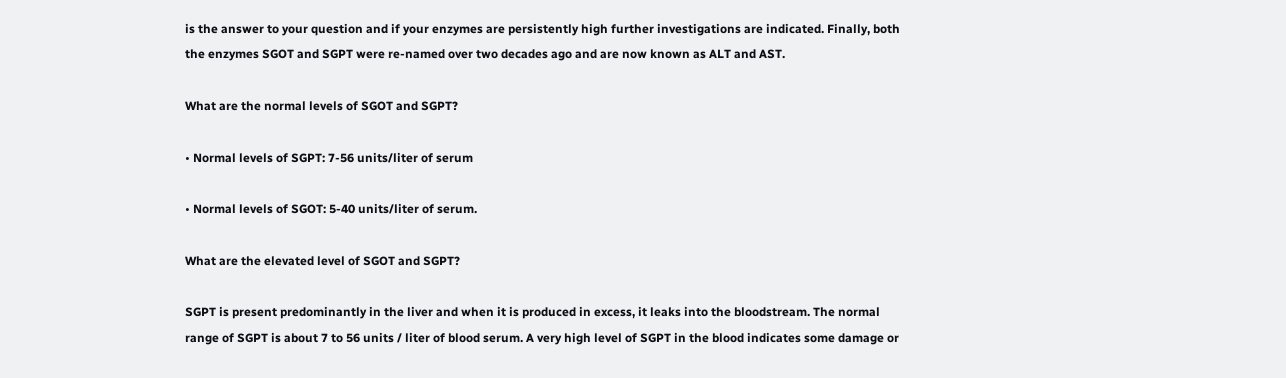is the answer to your question and if your enzymes are persistently high further investigations are indicated. Finally, both the enzymes SGOT and SGPT were re-named over two decades ago and are now known as ALT and AST.

What are the normal levels of SGOT and SGPT?

• Normal levels of SGPT: 7-56 units/liter of serum

• Normal levels of SGOT: 5-40 units/liter of serum.

What are the elevated level of SGOT and SGPT?

SGPT is present predominantly in the liver and when it is produced in excess, it leaks into the bloodstream. The normal range of SGPT is about 7 to 56 units / liter of blood serum. A very high level of SGPT in the blood indicates some damage or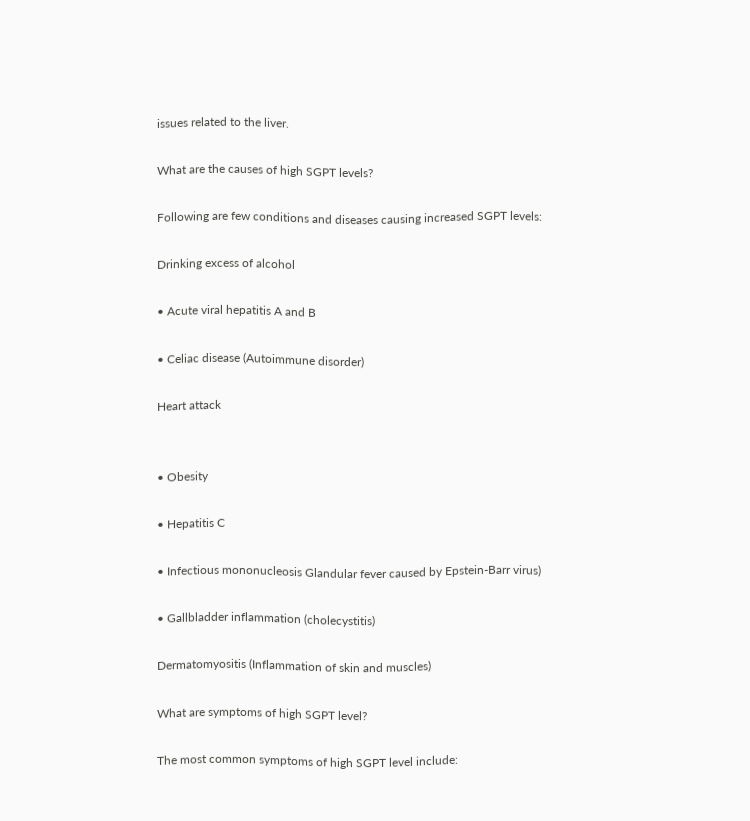issues related to the liver.

What are the causes of high SGPT levels?

Following are few conditions and diseases causing increased SGPT levels:

Drinking excess of alcohol

• Acute viral hepatitis A and B

• Celiac disease (Autoimmune disorder)

Heart attack


• Obesity

• Hepatitis C

• Infectious mononucleosis Glandular fever caused by Epstein-Barr virus)

• Gallbladder inflammation (cholecystitis)

Dermatomyositis (Inflammation of skin and muscles)

What are symptoms of high SGPT level?

The most common symptoms of high SGPT level include: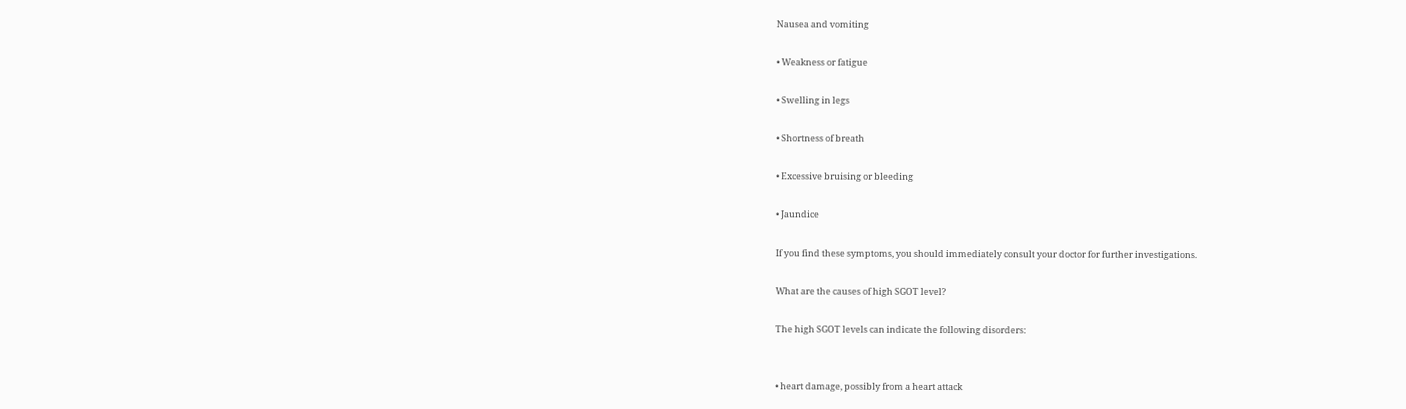Nausea and vomiting

• Weakness or fatigue

• Swelling in legs

• Shortness of breath

• Excessive bruising or bleeding

• Jaundice

If you find these symptoms, you should immediately consult your doctor for further investigations.

What are the causes of high SGOT level?

The high SGOT levels can indicate the following disorders:


• heart damage, possibly from a heart attack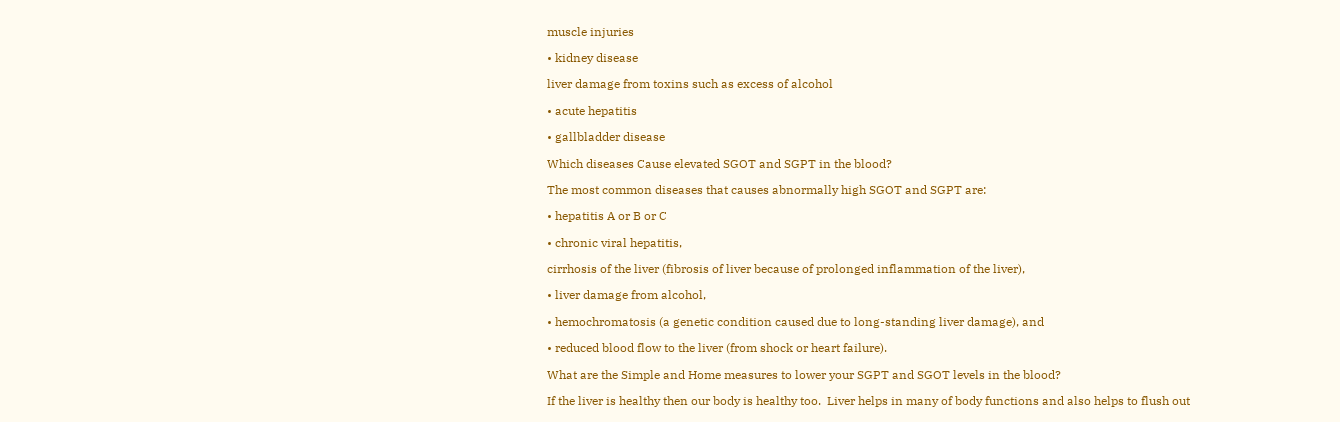muscle injuries

• kidney disease

liver damage from toxins such as excess of alcohol

• acute hepatitis

• gallbladder disease

Which diseases Cause elevated SGOT and SGPT in the blood?

The most common diseases that causes abnormally high SGOT and SGPT are:

• hepatitis A or B or C

• chronic viral hepatitis,

cirrhosis of the liver (fibrosis of liver because of prolonged inflammation of the liver),

• liver damage from alcohol,

• hemochromatosis (a genetic condition caused due to long-standing liver damage), and

• reduced blood flow to the liver (from shock or heart failure).

What are the Simple and Home measures to lower your SGPT and SGOT levels in the blood?

If the liver is healthy then our body is healthy too.  Liver helps in many of body functions and also helps to flush out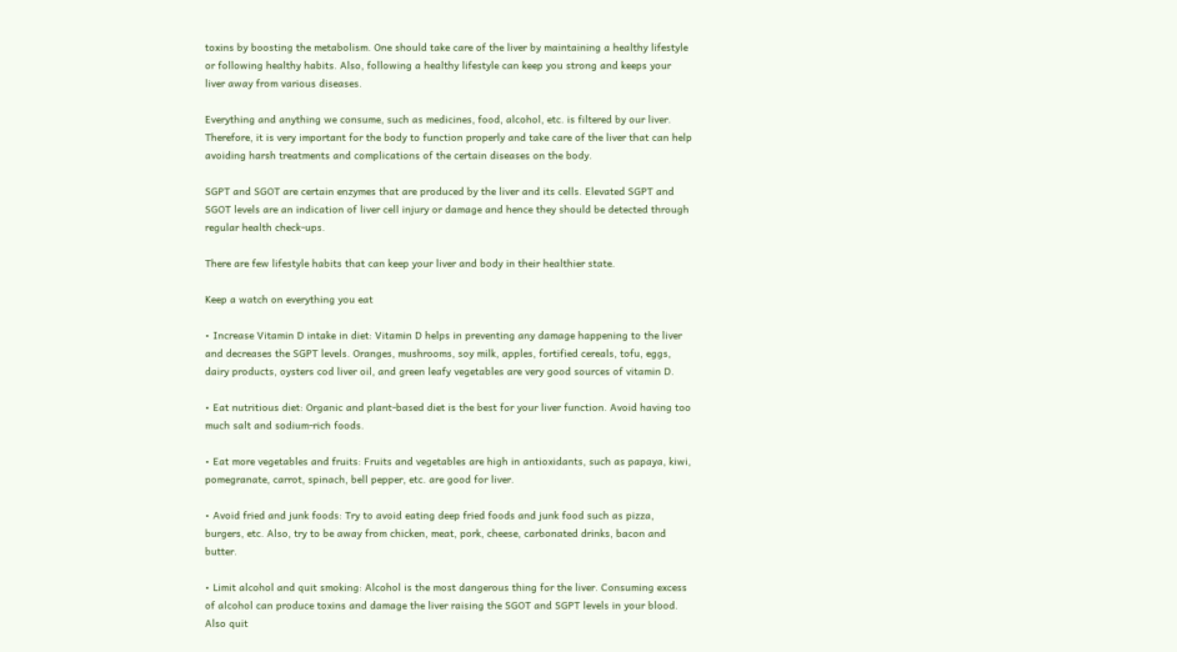toxins by boosting the metabolism. One should take care of the liver by maintaining a healthy lifestyle or following healthy habits. Also, following a healthy lifestyle can keep you strong and keeps your liver away from various diseases.

Everything and anything we consume, such as medicines, food, alcohol, etc. is filtered by our liver. Therefore, it is very important for the body to function properly and take care of the liver that can help avoiding harsh treatments and complications of the certain diseases on the body.

SGPT and SGOT are certain enzymes that are produced by the liver and its cells. Elevated SGPT and SGOT levels are an indication of liver cell injury or damage and hence they should be detected through regular health check-ups.

There are few lifestyle habits that can keep your liver and body in their healthier state.

Keep a watch on everything you eat

• Increase Vitamin D intake in diet: Vitamin D helps in preventing any damage happening to the liver and decreases the SGPT levels. Oranges, mushrooms, soy milk, apples, fortified cereals, tofu, eggs, dairy products, oysters cod liver oil, and green leafy vegetables are very good sources of vitamin D.

• Eat nutritious diet: Organic and plant-based diet is the best for your liver function. Avoid having too much salt and sodium-rich foods.

• Eat more vegetables and fruits: Fruits and vegetables are high in antioxidants, such as papaya, kiwi, pomegranate, carrot, spinach, bell pepper, etc. are good for liver.

• Avoid fried and junk foods: Try to avoid eating deep fried foods and junk food such as pizza, burgers, etc. Also, try to be away from chicken, meat, pork, cheese, carbonated drinks, bacon and butter.

• Limit alcohol and quit smoking: Alcohol is the most dangerous thing for the liver. Consuming excess of alcohol can produce toxins and damage the liver raising the SGOT and SGPT levels in your blood. Also quit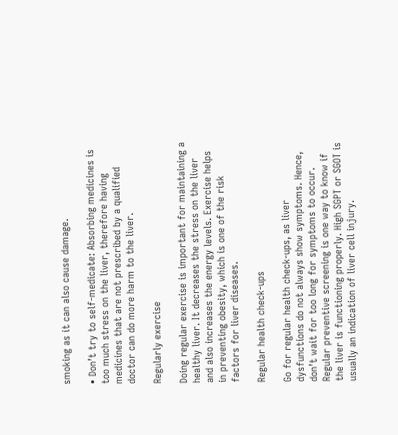smoking as it can also cause damage.

• Don’t try to self-medicate: Absorbing medicines is too much stress on the liver, therefore having medicines that are not prescribed by a qualified doctor can do more harm to the liver.

Regularly exercise

Doing regular exercise is important for maintaining a healthy liver. It decreases the stress on the liver and also increases the energy levels. Exercise helps in preventing obesity, which is one of the risk factors for liver diseases.

Regular health check-ups

Go for regular health check-ups, as liver dysfunctions do not always show symptoms. Hence, don’t wait for too long for symptoms to occur. Regular preventive screening is one way to know if the liver is functioning properly. High SGPT or SGOT is usually an indication of liver cell injury.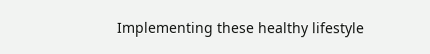Implementing these healthy lifestyle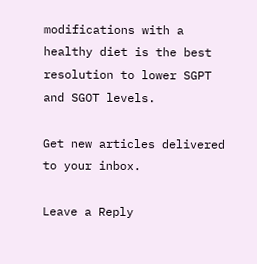modifications with a healthy diet is the best resolution to lower SGPT and SGOT levels.

Get new articles delivered to your inbox.

Leave a Reply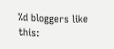%d bloggers like this: